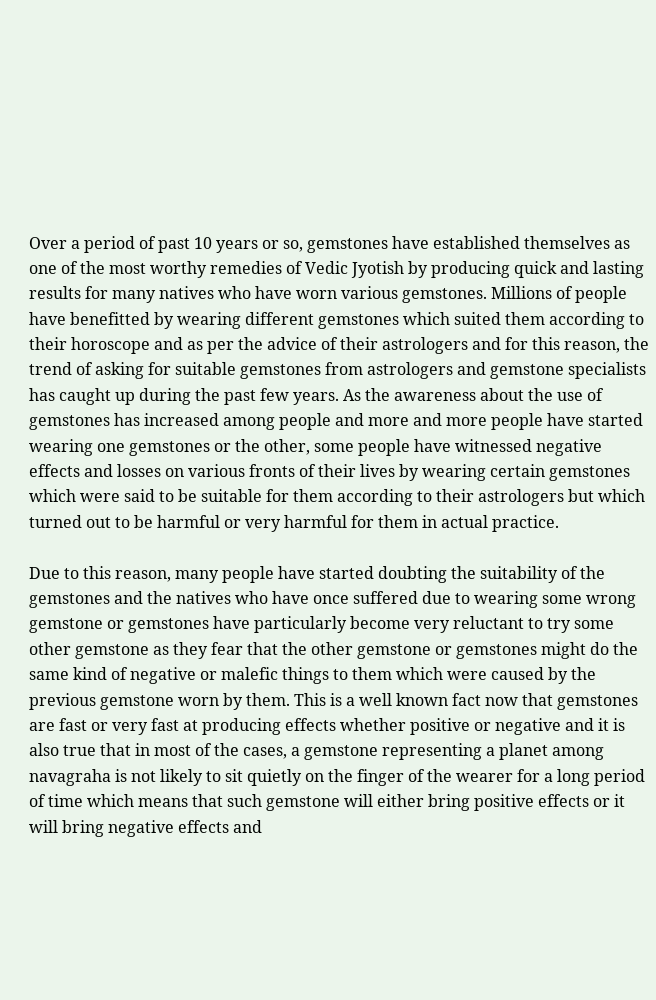Over a period of past 10 years or so, gemstones have established themselves as one of the most worthy remedies of Vedic Jyotish by producing quick and lasting results for many natives who have worn various gemstones. Millions of people have benefitted by wearing different gemstones which suited them according to their horoscope and as per the advice of their astrologers and for this reason, the trend of asking for suitable gemstones from astrologers and gemstone specialists has caught up during the past few years. As the awareness about the use of gemstones has increased among people and more and more people have started wearing one gemstones or the other, some people have witnessed negative effects and losses on various fronts of their lives by wearing certain gemstones which were said to be suitable for them according to their astrologers but which turned out to be harmful or very harmful for them in actual practice.

Due to this reason, many people have started doubting the suitability of the gemstones and the natives who have once suffered due to wearing some wrong gemstone or gemstones have particularly become very reluctant to try some other gemstone as they fear that the other gemstone or gemstones might do the same kind of negative or malefic things to them which were caused by the previous gemstone worn by them. This is a well known fact now that gemstones are fast or very fast at producing effects whether positive or negative and it is also true that in most of the cases, a gemstone representing a planet among navagraha is not likely to sit quietly on the finger of the wearer for a long period of time which means that such gemstone will either bring positive effects or it will bring negative effects and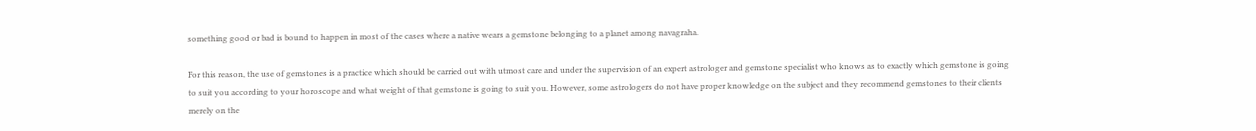something good or bad is bound to happen in most of the cases where a native wears a gemstone belonging to a planet among navagraha.

For this reason, the use of gemstones is a practice which should be carried out with utmost care and under the supervision of an expert astrologer and gemstone specialist who knows as to exactly which gemstone is going to suit you according to your horoscope and what weight of that gemstone is going to suit you. However, some astrologers do not have proper knowledge on the subject and they recommend gemstones to their clients merely on the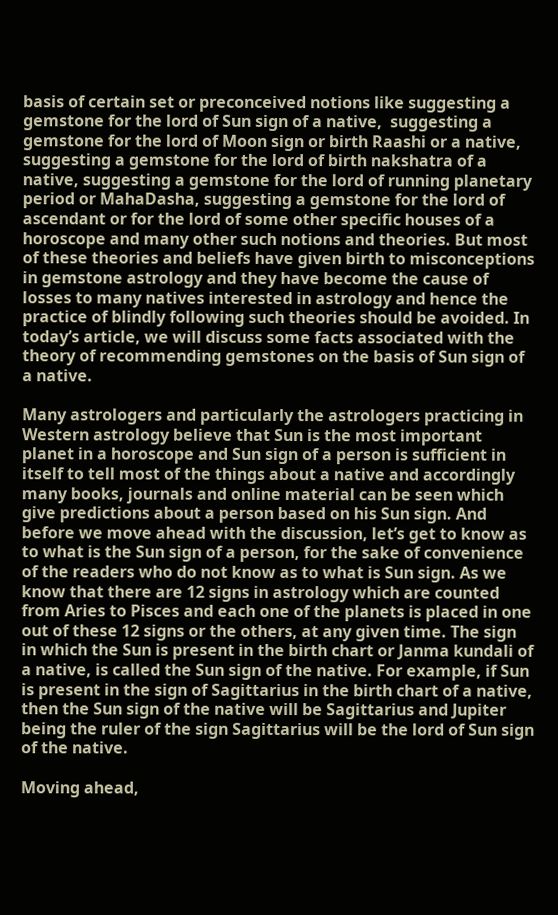basis of certain set or preconceived notions like suggesting a gemstone for the lord of Sun sign of a native,  suggesting a gemstone for the lord of Moon sign or birth Raashi or a native, suggesting a gemstone for the lord of birth nakshatra of a native, suggesting a gemstone for the lord of running planetary period or MahaDasha, suggesting a gemstone for the lord of ascendant or for the lord of some other specific houses of a horoscope and many other such notions and theories. But most of these theories and beliefs have given birth to misconceptions in gemstone astrology and they have become the cause of losses to many natives interested in astrology and hence the practice of blindly following such theories should be avoided. In today’s article, we will discuss some facts associated with the theory of recommending gemstones on the basis of Sun sign of a native.

Many astrologers and particularly the astrologers practicing in Western astrology believe that Sun is the most important planet in a horoscope and Sun sign of a person is sufficient in itself to tell most of the things about a native and accordingly many books, journals and online material can be seen which give predictions about a person based on his Sun sign. And before we move ahead with the discussion, let’s get to know as to what is the Sun sign of a person, for the sake of convenience of the readers who do not know as to what is Sun sign. As we know that there are 12 signs in astrology which are counted from Aries to Pisces and each one of the planets is placed in one out of these 12 signs or the others, at any given time. The sign in which the Sun is present in the birth chart or Janma kundali of a native, is called the Sun sign of the native. For example, if Sun is present in the sign of Sagittarius in the birth chart of a native, then the Sun sign of the native will be Sagittarius and Jupiter being the ruler of the sign Sagittarius will be the lord of Sun sign of the native.

Moving ahead,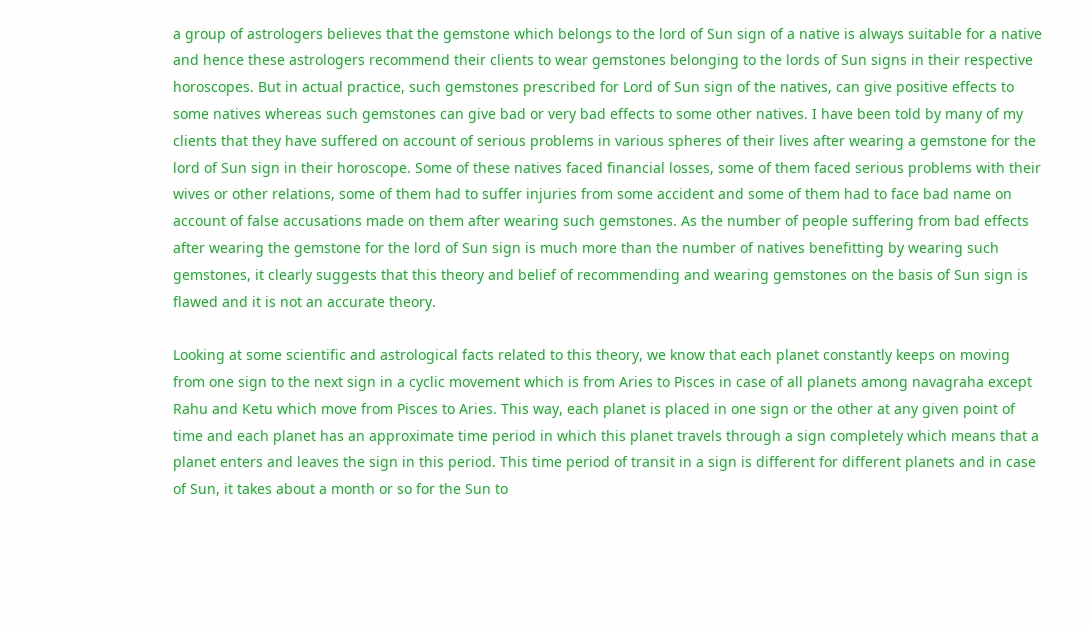a group of astrologers believes that the gemstone which belongs to the lord of Sun sign of a native is always suitable for a native and hence these astrologers recommend their clients to wear gemstones belonging to the lords of Sun signs in their respective horoscopes. But in actual practice, such gemstones prescribed for Lord of Sun sign of the natives, can give positive effects to some natives whereas such gemstones can give bad or very bad effects to some other natives. I have been told by many of my clients that they have suffered on account of serious problems in various spheres of their lives after wearing a gemstone for the lord of Sun sign in their horoscope. Some of these natives faced financial losses, some of them faced serious problems with their wives or other relations, some of them had to suffer injuries from some accident and some of them had to face bad name on account of false accusations made on them after wearing such gemstones. As the number of people suffering from bad effects after wearing the gemstone for the lord of Sun sign is much more than the number of natives benefitting by wearing such gemstones, it clearly suggests that this theory and belief of recommending and wearing gemstones on the basis of Sun sign is flawed and it is not an accurate theory.

Looking at some scientific and astrological facts related to this theory, we know that each planet constantly keeps on moving from one sign to the next sign in a cyclic movement which is from Aries to Pisces in case of all planets among navagraha except Rahu and Ketu which move from Pisces to Aries. This way, each planet is placed in one sign or the other at any given point of time and each planet has an approximate time period in which this planet travels through a sign completely which means that a planet enters and leaves the sign in this period. This time period of transit in a sign is different for different planets and in case of Sun, it takes about a month or so for the Sun to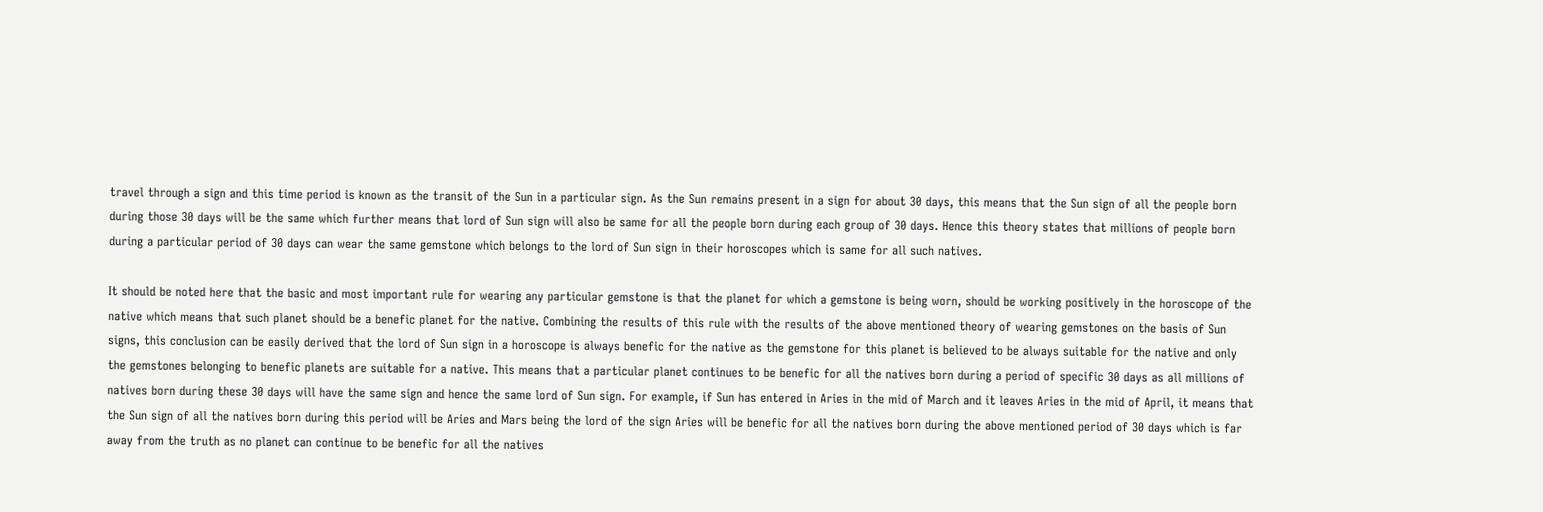travel through a sign and this time period is known as the transit of the Sun in a particular sign. As the Sun remains present in a sign for about 30 days, this means that the Sun sign of all the people born during those 30 days will be the same which further means that lord of Sun sign will also be same for all the people born during each group of 30 days. Hence this theory states that millions of people born during a particular period of 30 days can wear the same gemstone which belongs to the lord of Sun sign in their horoscopes which is same for all such natives.

It should be noted here that the basic and most important rule for wearing any particular gemstone is that the planet for which a gemstone is being worn, should be working positively in the horoscope of the native which means that such planet should be a benefic planet for the native. Combining the results of this rule with the results of the above mentioned theory of wearing gemstones on the basis of Sun signs, this conclusion can be easily derived that the lord of Sun sign in a horoscope is always benefic for the native as the gemstone for this planet is believed to be always suitable for the native and only the gemstones belonging to benefic planets are suitable for a native. This means that a particular planet continues to be benefic for all the natives born during a period of specific 30 days as all millions of natives born during these 30 days will have the same sign and hence the same lord of Sun sign. For example, if Sun has entered in Aries in the mid of March and it leaves Aries in the mid of April, it means that the Sun sign of all the natives born during this period will be Aries and Mars being the lord of the sign Aries will be benefic for all the natives born during the above mentioned period of 30 days which is far away from the truth as no planet can continue to be benefic for all the natives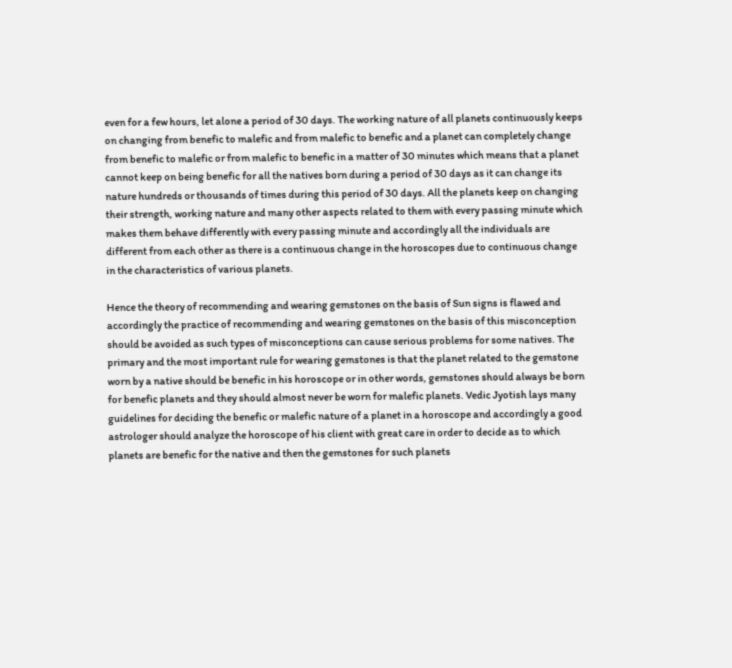even for a few hours, let alone a period of 30 days. The working nature of all planets continuously keeps on changing from benefic to malefic and from malefic to benefic and a planet can completely change from benefic to malefic or from malefic to benefic in a matter of 30 minutes which means that a planet cannot keep on being benefic for all the natives born during a period of 30 days as it can change its nature hundreds or thousands of times during this period of 30 days. All the planets keep on changing their strength, working nature and many other aspects related to them with every passing minute which makes them behave differently with every passing minute and accordingly all the individuals are different from each other as there is a continuous change in the horoscopes due to continuous change in the characteristics of various planets.

Hence the theory of recommending and wearing gemstones on the basis of Sun signs is flawed and accordingly the practice of recommending and wearing gemstones on the basis of this misconception should be avoided as such types of misconceptions can cause serious problems for some natives. The primary and the most important rule for wearing gemstones is that the planet related to the gemstone worn by a native should be benefic in his horoscope or in other words, gemstones should always be born for benefic planets and they should almost never be worn for malefic planets. Vedic Jyotish lays many guidelines for deciding the benefic or malefic nature of a planet in a horoscope and accordingly a good astrologer should analyze the horoscope of his client with great care in order to decide as to which planets are benefic for the native and then the gemstones for such planets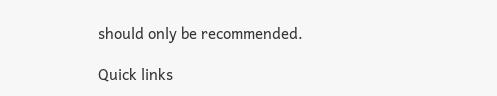should only be recommended.

Quick links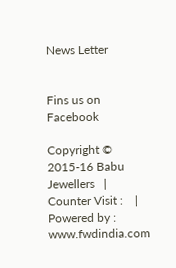News Letter


Fins us on Facebook

Copyright © 2015-16 Babu Jewellers   |    Counter Visit :    |    Powered by : www.fwdindia.com